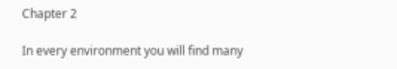Chapter 2

In every environment you will find many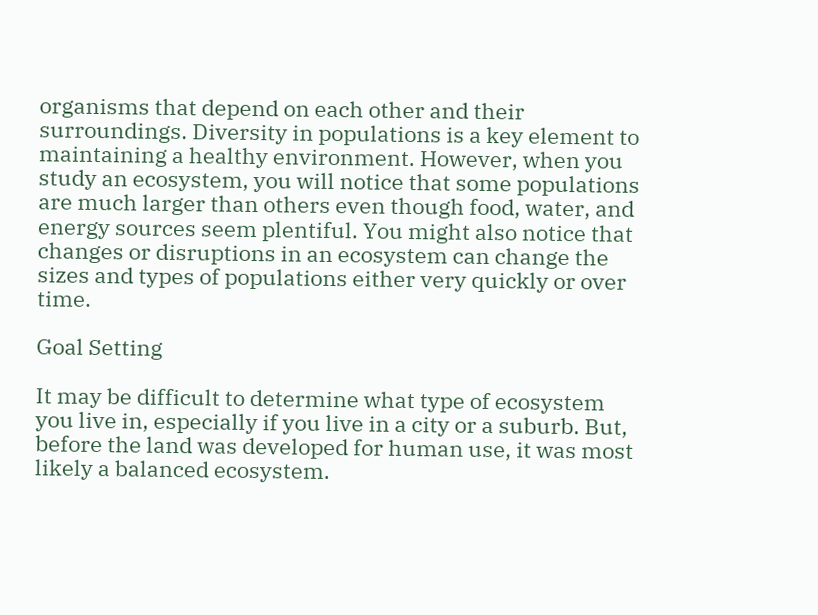organisms that depend on each other and their surroundings. Diversity in populations is a key element to maintaining a healthy environment. However, when you study an ecosystem, you will notice that some populations are much larger than others even though food, water, and energy sources seem plentiful. You might also notice that changes or disruptions in an ecosystem can change the sizes and types of populations either very quickly or over time.

Goal Setting

It may be difficult to determine what type of ecosystem you live in, especially if you live in a city or a suburb. But, before the land was developed for human use, it was most likely a balanced ecosystem.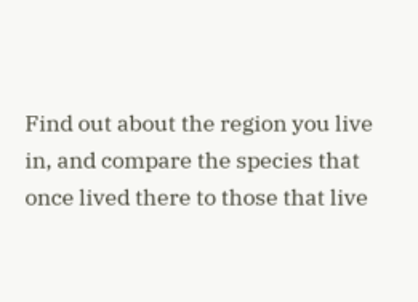Find out about the region you live in, and compare the species that once lived there to those that live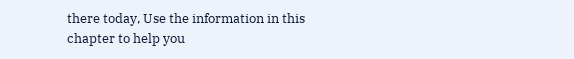there today, Use the information in this chapter to help you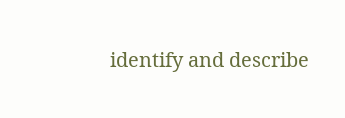identify and describe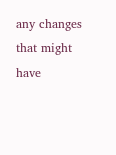any changes that might have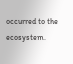occurred to the ecosystem.